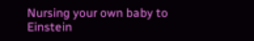Nursing your own baby to Einstein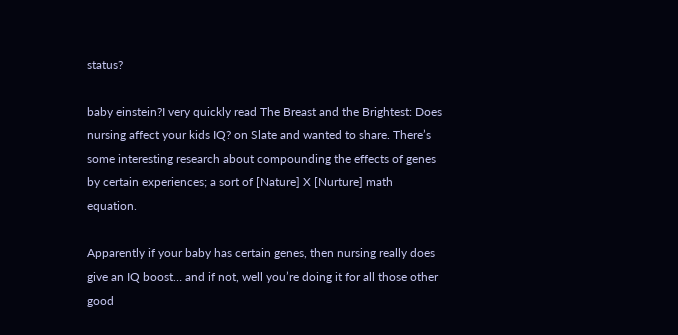status?

baby einstein?I very quickly read The Breast and the Brightest: Does nursing affect your kids IQ? on Slate and wanted to share. There’s some interesting research about compounding the effects of genes by certain experiences; a sort of [Nature] X [Nurture] math equation.

Apparently if your baby has certain genes, then nursing really does give an IQ boost… and if not, well you’re doing it for all those other good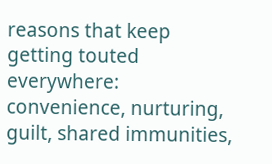reasons that keep getting touted everywhere: convenience, nurturing, guilt, shared immunities,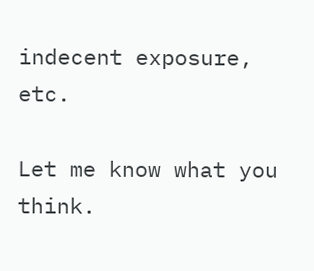indecent exposure, etc.

Let me know what you think.